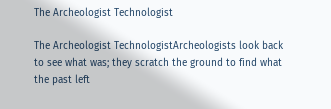The Archeologist Technologist

The Archeologist TechnologistArcheologists look back to see what was; they scratch the ground to find what the past left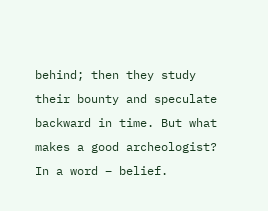behind; then they study their bounty and speculate backward in time. But what makes a good archeologist? In a word – belief.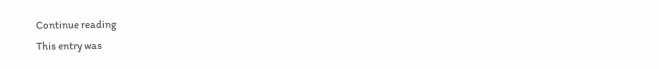Continue reading
This entry was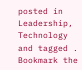posted in Leadership, Technology and tagged . Bookmark the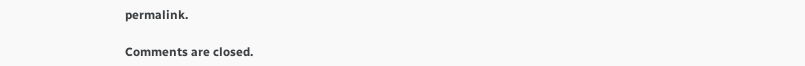permalink.

Comments are closed.